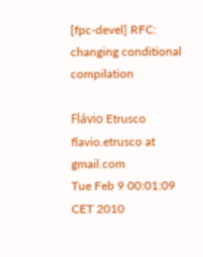[fpc-devel] RFC: changing conditional compilation

Flávio Etrusco flavio.etrusco at gmail.com
Tue Feb 9 00:01:09 CET 2010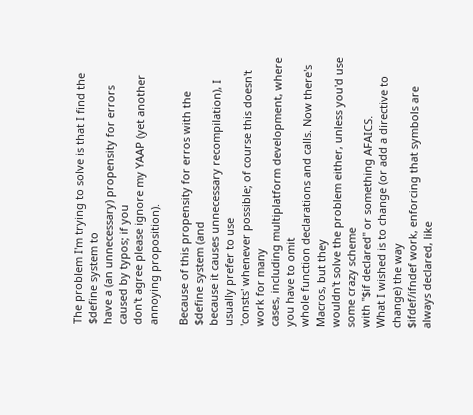The problem I'm trying to solve is that I find the $define system to
have a (an unnecessary) propensity for errors caused by typos; if you
don't agree please ignore my YAAP (yet another annoying proposition).

Because of this propensity for erros with the $define system (and
because it causes unnecessary recompilation), I usually prefer to use
'consts' whenever possible; of course this doesn't work for many
cases, including multiplatform development, where you have to omit
whole function declarations and calls. Now there's Macros, but they
wouldn't solve the problem either, unless you'd use some crazy scheme
with "$if declared" or something AFAICS.
What I wished is to change (or add a directive to change) the way
$ifdef/ifndef work, enforcing that symbols are always declared, like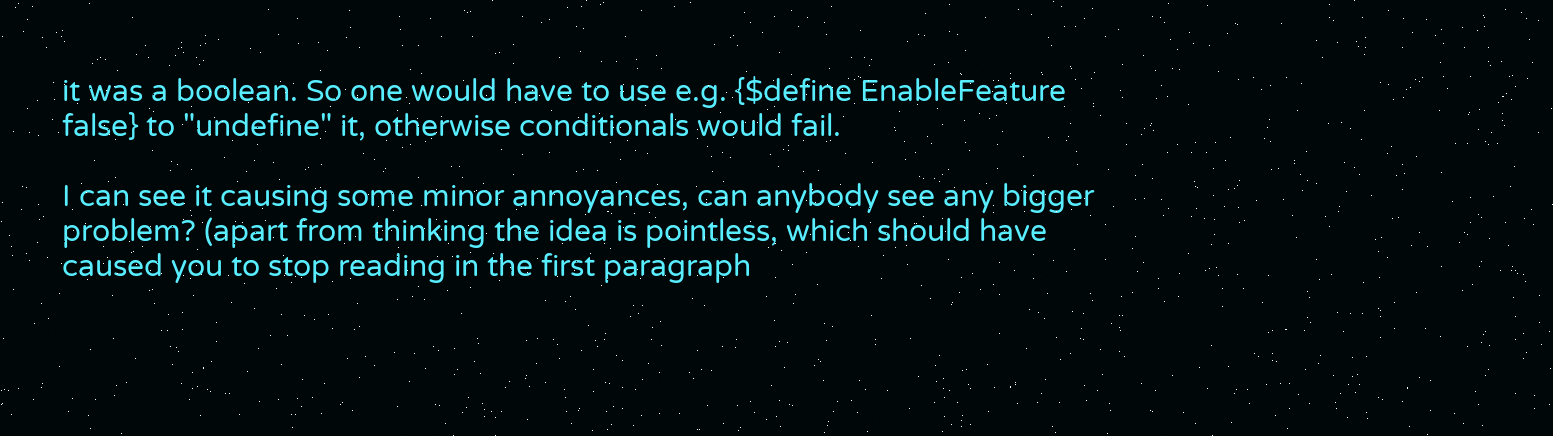it was a boolean. So one would have to use e.g. {$define EnableFeature
false} to "undefine" it, otherwise conditionals would fail.

I can see it causing some minor annoyances, can anybody see any bigger
problem? (apart from thinking the idea is pointless, which should have
caused you to stop reading in the first paragraph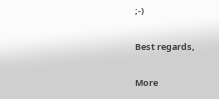;-)

Best regards,

More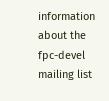information about the fpc-devel mailing list